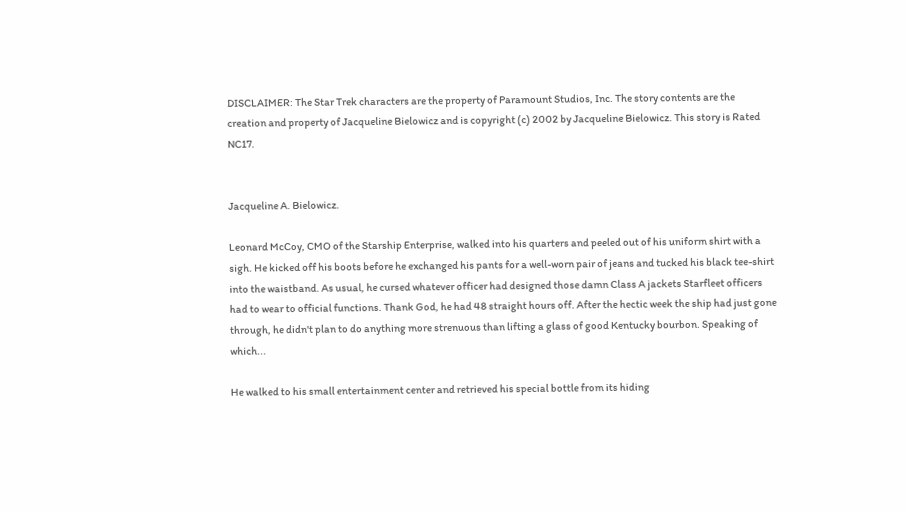DISCLAIMER: The Star Trek characters are the property of Paramount Studios, Inc. The story contents are the creation and property of Jacqueline Bielowicz and is copyright (c) 2002 by Jacqueline Bielowicz. This story is Rated NC17.


Jacqueline A. Bielowicz.

Leonard McCoy, CMO of the Starship Enterprise, walked into his quarters and peeled out of his uniform shirt with a sigh. He kicked off his boots before he exchanged his pants for a well-worn pair of jeans and tucked his black tee-shirt into the waistband. As usual, he cursed whatever officer had designed those damn Class A jackets Starfleet officers had to wear to official functions. Thank God, he had 48 straight hours off. After the hectic week the ship had just gone through, he didn't plan to do anything more strenuous than lifting a glass of good Kentucky bourbon. Speaking of which...

He walked to his small entertainment center and retrieved his special bottle from its hiding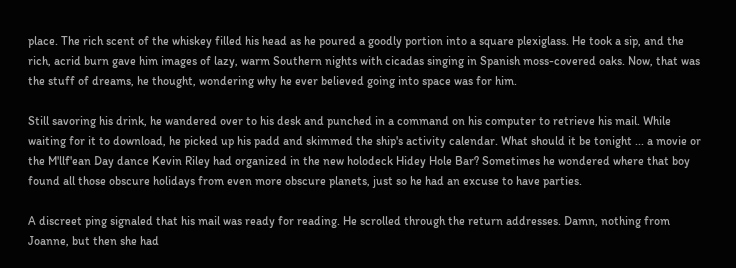place. The rich scent of the whiskey filled his head as he poured a goodly portion into a square plexiglass. He took a sip, and the rich, acrid burn gave him images of lazy, warm Southern nights with cicadas singing in Spanish moss-covered oaks. Now, that was the stuff of dreams, he thought, wondering why he ever believed going into space was for him.

Still savoring his drink, he wandered over to his desk and punched in a command on his computer to retrieve his mail. While waiting for it to download, he picked up his padd and skimmed the ship's activity calendar. What should it be tonight ... a movie or the M'llf'ean Day dance Kevin Riley had organized in the new holodeck Hidey Hole Bar? Sometimes he wondered where that boy found all those obscure holidays from even more obscure planets, just so he had an excuse to have parties.

A discreet ping signaled that his mail was ready for reading. He scrolled through the return addresses. Damn, nothing from Joanne, but then she had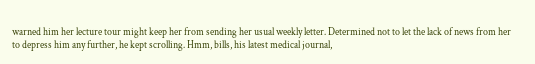warned him her lecture tour might keep her from sending her usual weekly letter. Determined not to let the lack of news from her to depress him any further, he kept scrolling. Hmm, bills, his latest medical journal,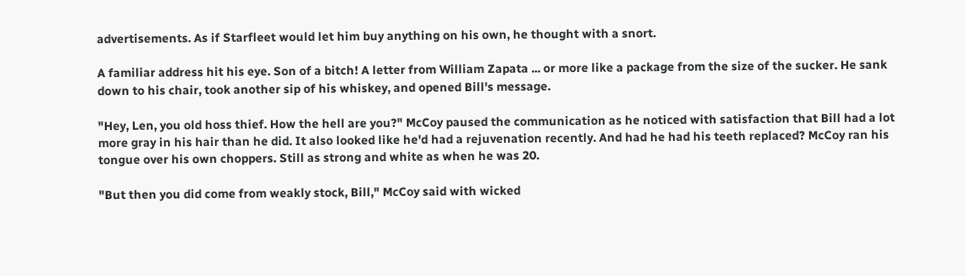advertisements. As if Starfleet would let him buy anything on his own, he thought with a snort.

A familiar address hit his eye. Son of a bitch! A letter from William Zapata ... or more like a package from the size of the sucker. He sank down to his chair, took another sip of his whiskey, and opened Bill's message.

"Hey, Len, you old hoss thief. How the hell are you?" McCoy paused the communication as he noticed with satisfaction that Bill had a lot more gray in his hair than he did. It also looked like he'd had a rejuvenation recently. And had he had his teeth replaced? McCoy ran his tongue over his own choppers. Still as strong and white as when he was 20.

"But then you did come from weakly stock, Bill," McCoy said with wicked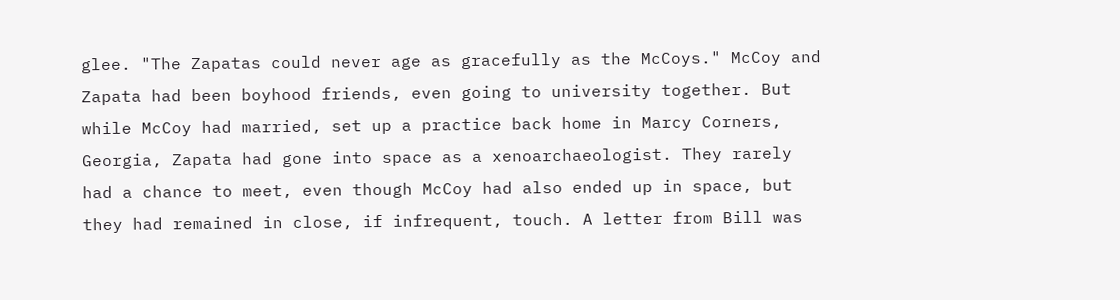glee. "The Zapatas could never age as gracefully as the McCoys." McCoy and Zapata had been boyhood friends, even going to university together. But while McCoy had married, set up a practice back home in Marcy Corners, Georgia, Zapata had gone into space as a xenoarchaeologist. They rarely had a chance to meet, even though McCoy had also ended up in space, but they had remained in close, if infrequent, touch. A letter from Bill was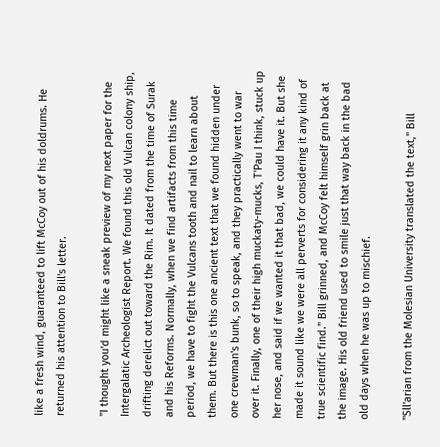like a fresh wind, guaranteed to lift McCoy out of his doldrums. He returned his attention to Bill's letter.

"I thought you'd might like a sneak preview of my next paper for the Intergalatic Archeologist Report. We found this old Vulcan colony ship, drifting derelict out toward the Rim. It dated from the time of Surak and his Reforms. Normally, when we find artifacts from this time period, we have to fight the Vulcans tooth and nail to learn about them. But there is this one ancient text that we found hidden under one crewman's bunk, so to speak, and they practically went to war over it. Finally, one of their high muckaty-mucks, T'Pau I think, stuck up her nose, and said if we wanted it that bad, we could have it. But she made it sound like we were all perverts for considering it any kind of true scientific find." Bill grinned, and McCoy felt himself grin back at the image. His old friend used to smile just that way back in the bad old days when he was up to mischief.

"Sll'arian from the Molesian University translated the text," Bill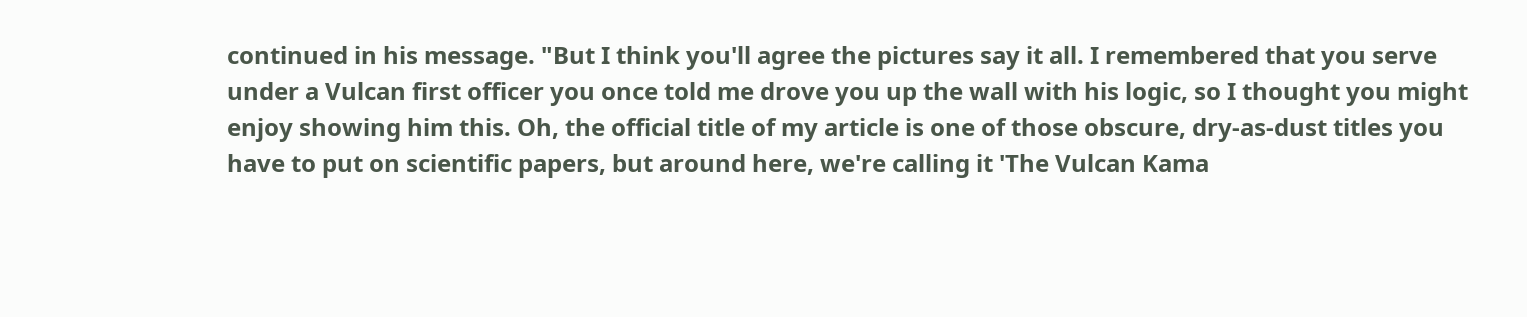continued in his message. "But I think you'll agree the pictures say it all. I remembered that you serve under a Vulcan first officer you once told me drove you up the wall with his logic, so I thought you might enjoy showing him this. Oh, the official title of my article is one of those obscure, dry-as-dust titles you have to put on scientific papers, but around here, we're calling it 'The Vulcan Kama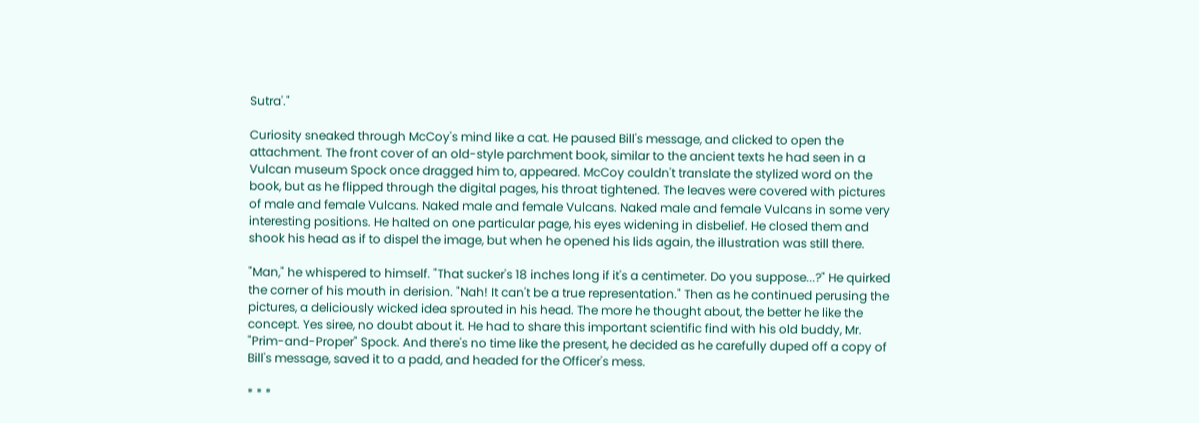Sutra'."

Curiosity sneaked through McCoy's mind like a cat. He paused Bill's message, and clicked to open the attachment. The front cover of an old-style parchment book, similar to the ancient texts he had seen in a Vulcan museum Spock once dragged him to, appeared. McCoy couldn't translate the stylized word on the book, but as he flipped through the digital pages, his throat tightened. The leaves were covered with pictures of male and female Vulcans. Naked male and female Vulcans. Naked male and female Vulcans in some very interesting positions. He halted on one particular page, his eyes widening in disbelief. He closed them and shook his head as if to dispel the image, but when he opened his lids again, the illustration was still there.

"Man," he whispered to himself. "That sucker's 18 inches long if it's a centimeter. Do you suppose...?" He quirked the corner of his mouth in derision. "Nah! It can't be a true representation." Then as he continued perusing the pictures, a deliciously wicked idea sprouted in his head. The more he thought about, the better he like the concept. Yes siree, no doubt about it. He had to share this important scientific find with his old buddy, Mr. "Prim-and-Proper" Spock. And there's no time like the present, he decided as he carefully duped off a copy of Bill's message, saved it to a padd, and headed for the Officer's mess.

* * *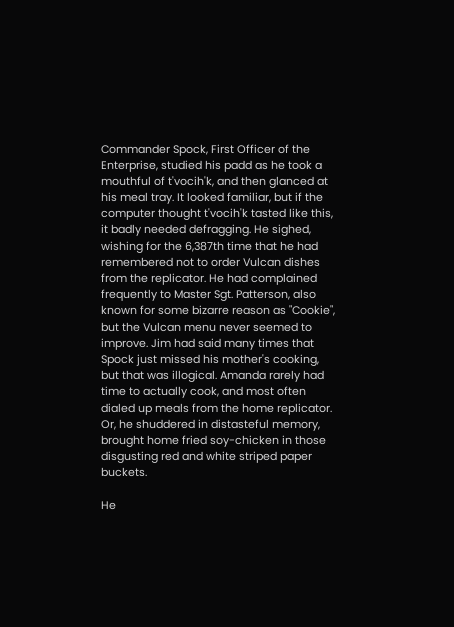Commander Spock, First Officer of the Enterprise, studied his padd as he took a mouthful of t'vocih'k, and then glanced at his meal tray. It looked familiar, but if the computer thought t'vocih'k tasted like this, it badly needed defragging. He sighed, wishing for the 6,387th time that he had remembered not to order Vulcan dishes from the replicator. He had complained frequently to Master Sgt. Patterson, also known for some bizarre reason as "Cookie", but the Vulcan menu never seemed to improve. Jim had said many times that Spock just missed his mother's cooking, but that was illogical. Amanda rarely had time to actually cook, and most often dialed up meals from the home replicator. Or, he shuddered in distasteful memory, brought home fried soy-chicken in those disgusting red and white striped paper buckets.

He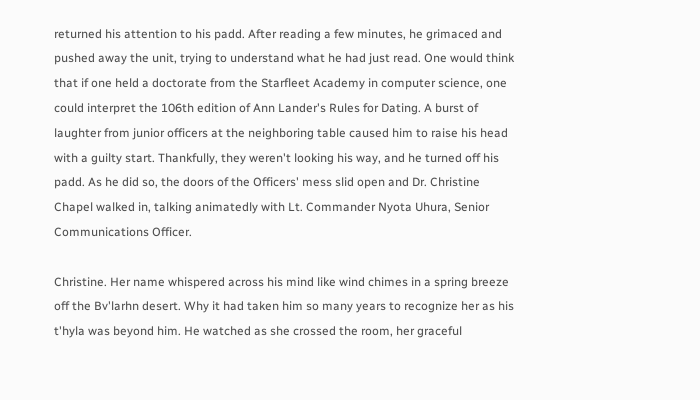returned his attention to his padd. After reading a few minutes, he grimaced and pushed away the unit, trying to understand what he had just read. One would think that if one held a doctorate from the Starfleet Academy in computer science, one could interpret the 106th edition of Ann Lander's Rules for Dating. A burst of laughter from junior officers at the neighboring table caused him to raise his head with a guilty start. Thankfully, they weren't looking his way, and he turned off his padd. As he did so, the doors of the Officers' mess slid open and Dr. Christine Chapel walked in, talking animatedly with Lt. Commander Nyota Uhura, Senior Communications Officer.

Christine. Her name whispered across his mind like wind chimes in a spring breeze off the Bv'larhn desert. Why it had taken him so many years to recognize her as his t'hyla was beyond him. He watched as she crossed the room, her graceful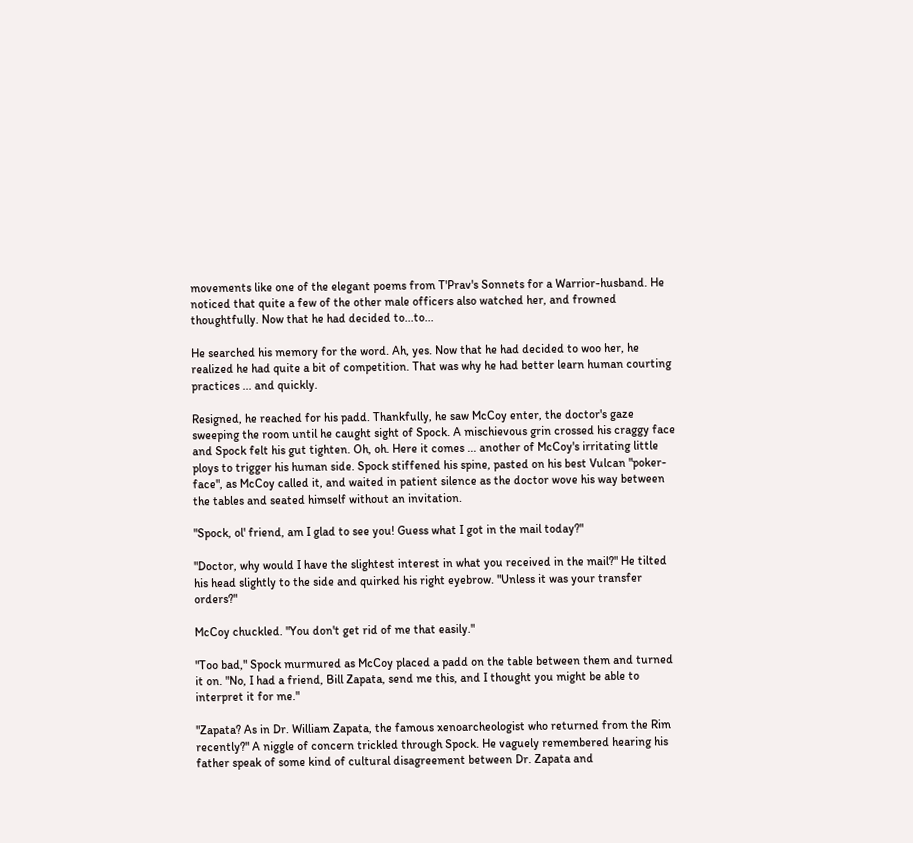movements like one of the elegant poems from T'Prav's Sonnets for a Warrior-husband. He noticed that quite a few of the other male officers also watched her, and frowned thoughtfully. Now that he had decided to...to...

He searched his memory for the word. Ah, yes. Now that he had decided to woo her, he realized he had quite a bit of competition. That was why he had better learn human courting practices ... and quickly.

Resigned, he reached for his padd. Thankfully, he saw McCoy enter, the doctor's gaze sweeping the room until he caught sight of Spock. A mischievous grin crossed his craggy face and Spock felt his gut tighten. Oh, oh. Here it comes ... another of McCoy's irritating little ploys to trigger his human side. Spock stiffened his spine, pasted on his best Vulcan "poker-face", as McCoy called it, and waited in patient silence as the doctor wove his way between the tables and seated himself without an invitation.

"Spock, ol' friend, am I glad to see you! Guess what I got in the mail today?"

"Doctor, why would I have the slightest interest in what you received in the mail?" He tilted his head slightly to the side and quirked his right eyebrow. "Unless it was your transfer orders?"

McCoy chuckled. "You don't get rid of me that easily."

"Too bad," Spock murmured as McCoy placed a padd on the table between them and turned it on. "No, I had a friend, Bill Zapata, send me this, and I thought you might be able to interpret it for me."

"Zapata? As in Dr. William Zapata, the famous xenoarcheologist who returned from the Rim recently?" A niggle of concern trickled through Spock. He vaguely remembered hearing his father speak of some kind of cultural disagreement between Dr. Zapata and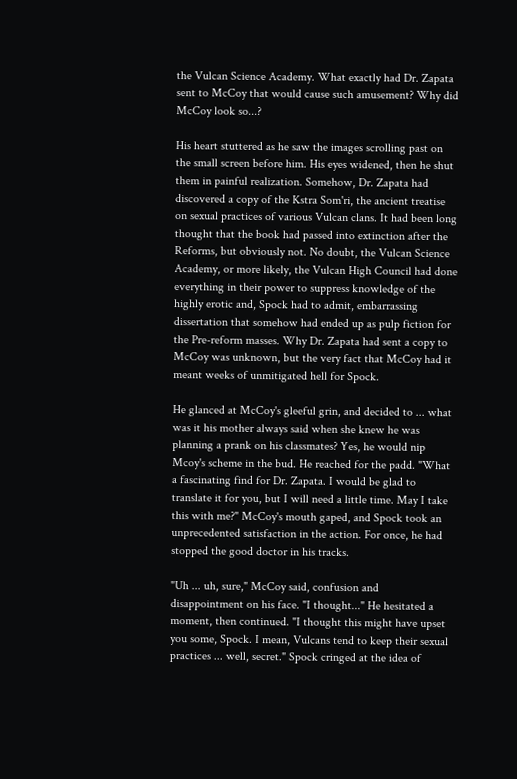the Vulcan Science Academy. What exactly had Dr. Zapata sent to McCoy that would cause such amusement? Why did McCoy look so...?

His heart stuttered as he saw the images scrolling past on the small screen before him. His eyes widened, then he shut them in painful realization. Somehow, Dr. Zapata had discovered a copy of the Kstra Som'ri, the ancient treatise on sexual practices of various Vulcan clans. It had been long thought that the book had passed into extinction after the Reforms, but obviously not. No doubt, the Vulcan Science Academy, or more likely, the Vulcan High Council had done everything in their power to suppress knowledge of the highly erotic and, Spock had to admit, embarrassing dissertation that somehow had ended up as pulp fiction for the Pre-reform masses. Why Dr. Zapata had sent a copy to McCoy was unknown, but the very fact that McCoy had it meant weeks of unmitigated hell for Spock.

He glanced at McCoy's gleeful grin, and decided to ... what was it his mother always said when she knew he was planning a prank on his classmates? Yes, he would nip Mcoy's scheme in the bud. He reached for the padd. "What a fascinating find for Dr. Zapata. I would be glad to translate it for you, but I will need a little time. May I take this with me?" McCoy's mouth gaped, and Spock took an unprecedented satisfaction in the action. For once, he had stopped the good doctor in his tracks.

"Uh ... uh, sure," McCoy said, confusion and disappointment on his face. "I thought..." He hesitated a moment, then continued. "I thought this might have upset you some, Spock. I mean, Vulcans tend to keep their sexual practices ... well, secret." Spock cringed at the idea of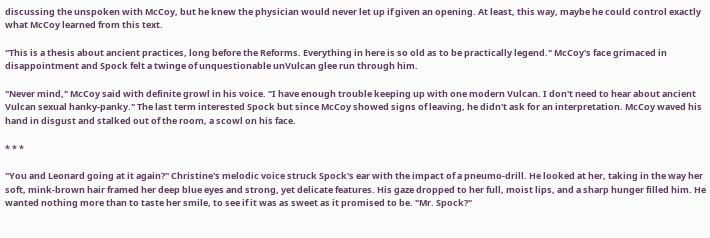discussing the unspoken with McCoy, but he knew the physician would never let up if given an opening. At least, this way, maybe he could control exactly what McCoy learned from this text.

"This is a thesis about ancient practices, long before the Reforms. Everything in here is so old as to be practically legend." McCoy's face grimaced in disappointment and Spock felt a twinge of unquestionable unVulcan glee run through him.

"Never mind," McCoy said with definite growl in his voice. "I have enough trouble keeping up with one modern Vulcan. I don't need to hear about ancient Vulcan sexual hanky-panky." The last term interested Spock but since McCoy showed signs of leaving, he didn't ask for an interpretation. McCoy waved his hand in disgust and stalked out of the room, a scowl on his face.

* * *

"You and Leonard going at it again?" Christine's melodic voice struck Spock's ear with the impact of a pneumo-drill. He looked at her, taking in the way her soft, mink-brown hair framed her deep blue eyes and strong, yet delicate features. His gaze dropped to her full, moist lips, and a sharp hunger filled him. He wanted nothing more than to taste her smile, to see if it was as sweet as it promised to be. "Mr. Spock?"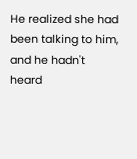He realized she had been talking to him, and he hadn't heard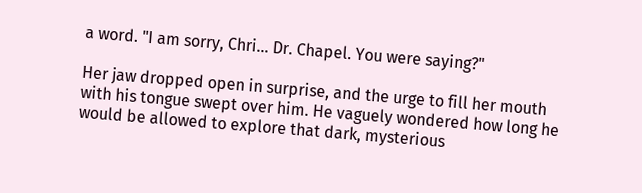a word. "I am sorry, Chri... Dr. Chapel. You were saying?"

Her jaw dropped open in surprise, and the urge to fill her mouth with his tongue swept over him. He vaguely wondered how long he would be allowed to explore that dark, mysterious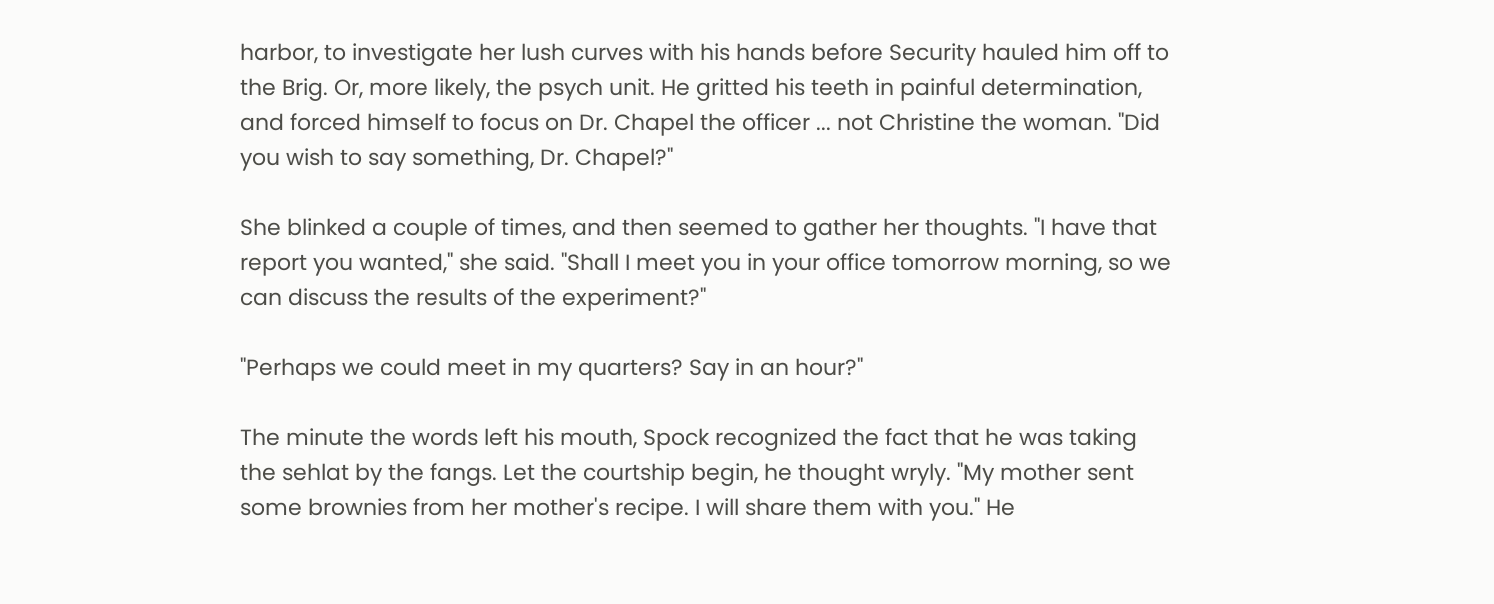harbor, to investigate her lush curves with his hands before Security hauled him off to the Brig. Or, more likely, the psych unit. He gritted his teeth in painful determination, and forced himself to focus on Dr. Chapel the officer ... not Christine the woman. "Did you wish to say something, Dr. Chapel?"

She blinked a couple of times, and then seemed to gather her thoughts. "I have that report you wanted," she said. "Shall I meet you in your office tomorrow morning, so we can discuss the results of the experiment?"

"Perhaps we could meet in my quarters? Say in an hour?"

The minute the words left his mouth, Spock recognized the fact that he was taking the sehlat by the fangs. Let the courtship begin, he thought wryly. "My mother sent some brownies from her mother's recipe. I will share them with you." He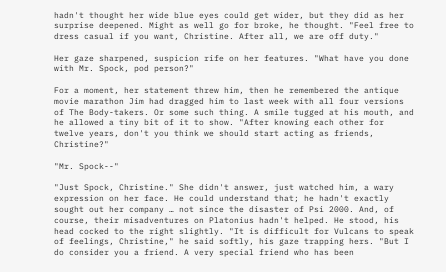hadn't thought her wide blue eyes could get wider, but they did as her surprise deepened. Might as well go for broke, he thought. "Feel free to dress casual if you want, Christine. After all, we are off duty."

Her gaze sharpened, suspicion rife on her features. "What have you done with Mr. Spock, pod person?"

For a moment, her statement threw him, then he remembered the antique movie marathon Jim had dragged him to last week with all four versions of The Body-takers. Or some such thing. A smile tugged at his mouth, and he allowed a tiny bit of it to show. "After knowing each other for twelve years, don't you think we should start acting as friends, Christine?"

"Mr. Spock--"

"Just Spock, Christine." She didn't answer, just watched him, a wary expression on her face. He could understand that; he hadn't exactly sought out her company … not since the disaster of Psi 2000. And, of course, their misadventures on Platonius hadn't helped. He stood, his head cocked to the right slightly. "It is difficult for Vulcans to speak of feelings, Christine," he said softly, his gaze trapping hers. "But I do consider you a friend. A very special friend who has been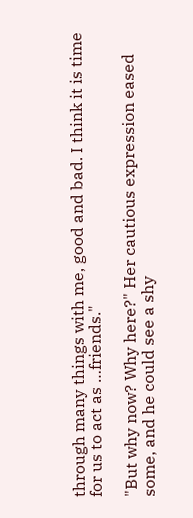through many things with me, good and bad. I think it is time for us to act as …friends."

"But why now? Why here?" Her cautious expression eased some, and he could see a shy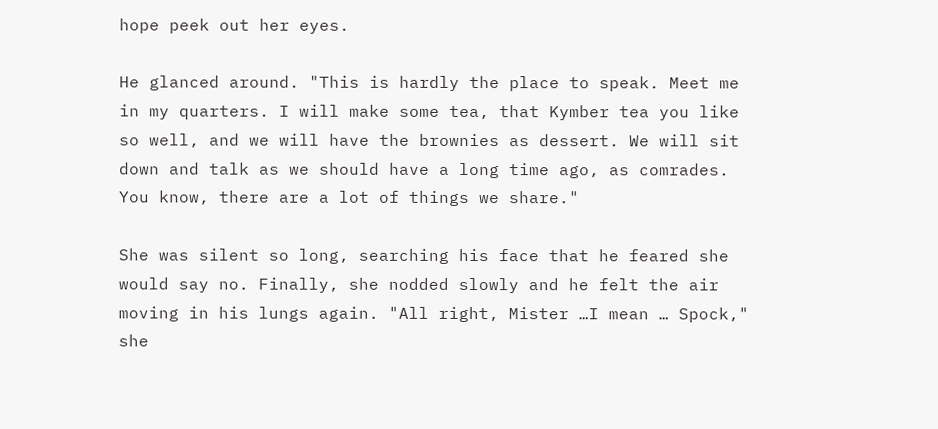hope peek out her eyes.

He glanced around. "This is hardly the place to speak. Meet me in my quarters. I will make some tea, that Kymber tea you like so well, and we will have the brownies as dessert. We will sit down and talk as we should have a long time ago, as comrades. You know, there are a lot of things we share."

She was silent so long, searching his face that he feared she would say no. Finally, she nodded slowly and he felt the air moving in his lungs again. "All right, Mister …I mean … Spock," she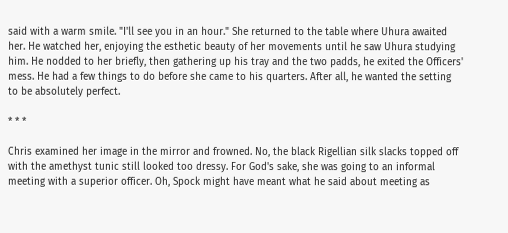said with a warm smile. "I'll see you in an hour." She returned to the table where Uhura awaited her. He watched her, enjoying the esthetic beauty of her movements until he saw Uhura studying him. He nodded to her briefly, then gathering up his tray and the two padds, he exited the Officers' mess. He had a few things to do before she came to his quarters. After all, he wanted the setting to be absolutely perfect.

* * *

Chris examined her image in the mirror and frowned. No, the black Rigellian silk slacks topped off with the amethyst tunic still looked too dressy. For God's sake, she was going to an informal meeting with a superior officer. Oh, Spock might have meant what he said about meeting as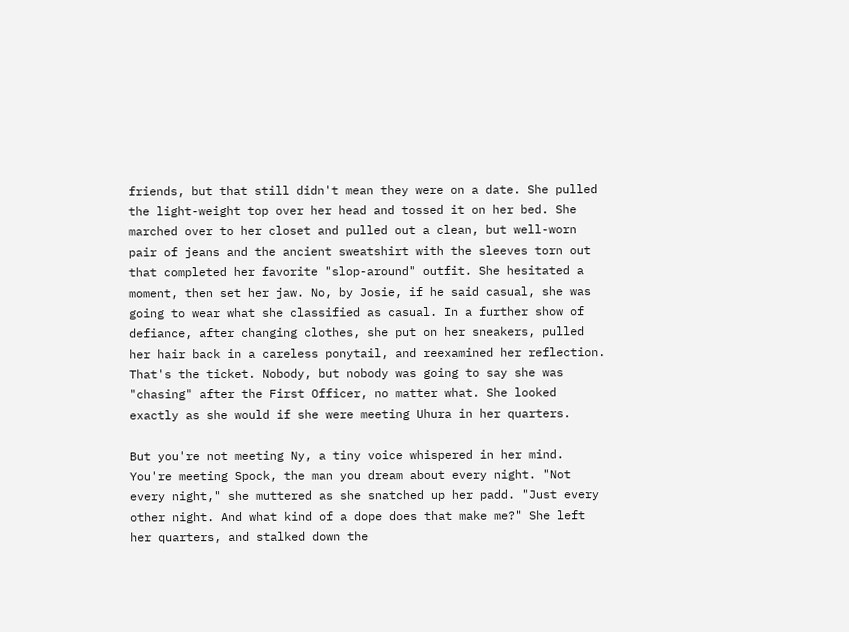friends, but that still didn't mean they were on a date. She pulled the light-weight top over her head and tossed it on her bed. She marched over to her closet and pulled out a clean, but well-worn pair of jeans and the ancient sweatshirt with the sleeves torn out that completed her favorite "slop-around" outfit. She hesitated a moment, then set her jaw. No, by Josie, if he said casual, she was going to wear what she classified as casual. In a further show of defiance, after changing clothes, she put on her sneakers, pulled her hair back in a careless ponytail, and reexamined her reflection. That's the ticket. Nobody, but nobody was going to say she was "chasing" after the First Officer, no matter what. She looked exactly as she would if she were meeting Uhura in her quarters.

But you're not meeting Ny, a tiny voice whispered in her mind. You're meeting Spock, the man you dream about every night. "Not every night," she muttered as she snatched up her padd. "Just every other night. And what kind of a dope does that make me?" She left her quarters, and stalked down the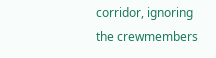corridor, ignoring the crewmembers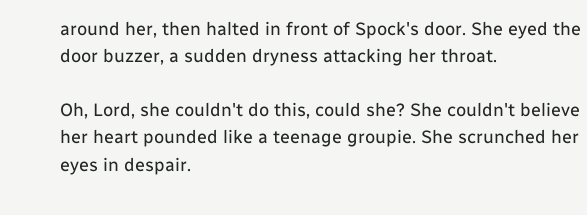around her, then halted in front of Spock's door. She eyed the door buzzer, a sudden dryness attacking her throat.

Oh, Lord, she couldn't do this, could she? She couldn't believe her heart pounded like a teenage groupie. She scrunched her eyes in despair.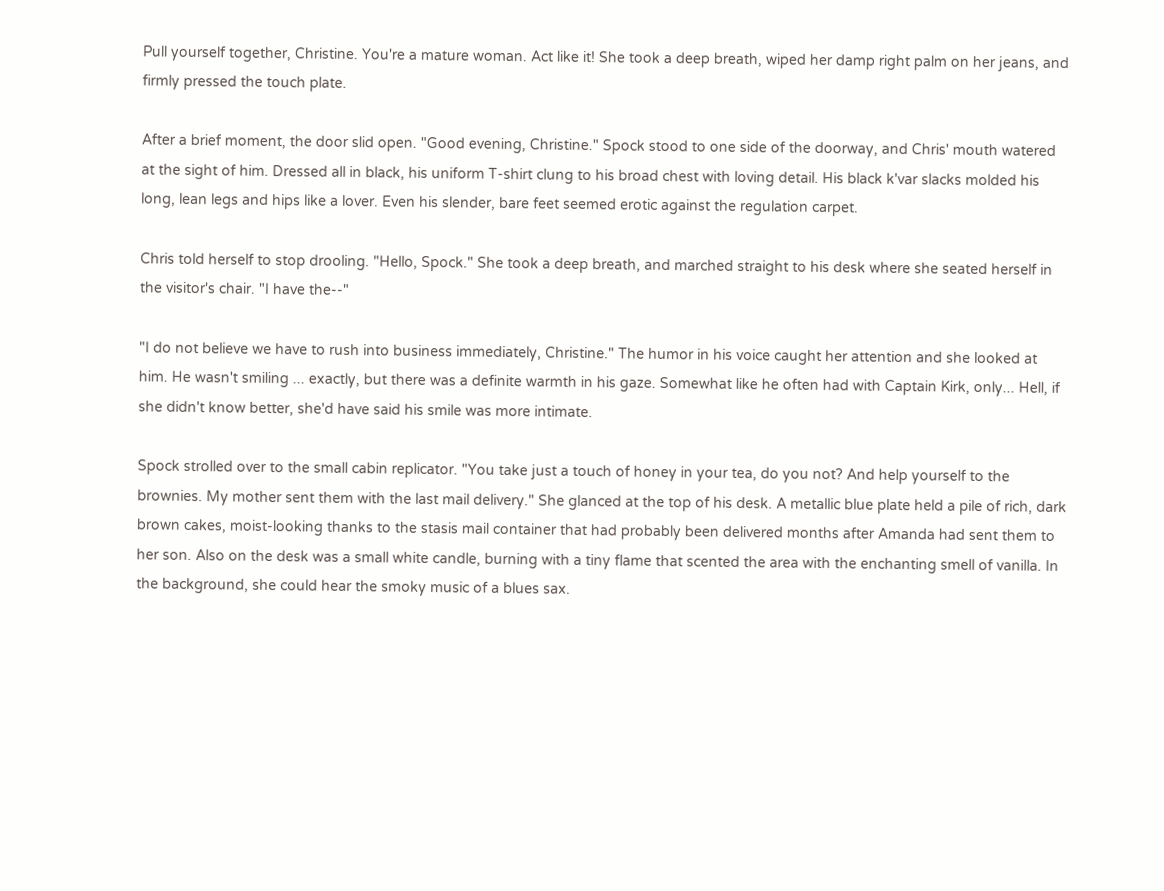Pull yourself together, Christine. You're a mature woman. Act like it! She took a deep breath, wiped her damp right palm on her jeans, and firmly pressed the touch plate.

After a brief moment, the door slid open. "Good evening, Christine." Spock stood to one side of the doorway, and Chris' mouth watered at the sight of him. Dressed all in black, his uniform T-shirt clung to his broad chest with loving detail. His black k'var slacks molded his long, lean legs and hips like a lover. Even his slender, bare feet seemed erotic against the regulation carpet.

Chris told herself to stop drooling. "Hello, Spock." She took a deep breath, and marched straight to his desk where she seated herself in the visitor's chair. "I have the--"

"I do not believe we have to rush into business immediately, Christine." The humor in his voice caught her attention and she looked at him. He wasn't smiling ... exactly, but there was a definite warmth in his gaze. Somewhat like he often had with Captain Kirk, only... Hell, if she didn't know better, she'd have said his smile was more intimate.

Spock strolled over to the small cabin replicator. "You take just a touch of honey in your tea, do you not? And help yourself to the brownies. My mother sent them with the last mail delivery." She glanced at the top of his desk. A metallic blue plate held a pile of rich, dark brown cakes, moist-looking thanks to the stasis mail container that had probably been delivered months after Amanda had sent them to her son. Also on the desk was a small white candle, burning with a tiny flame that scented the area with the enchanting smell of vanilla. In the background, she could hear the smoky music of a blues sax.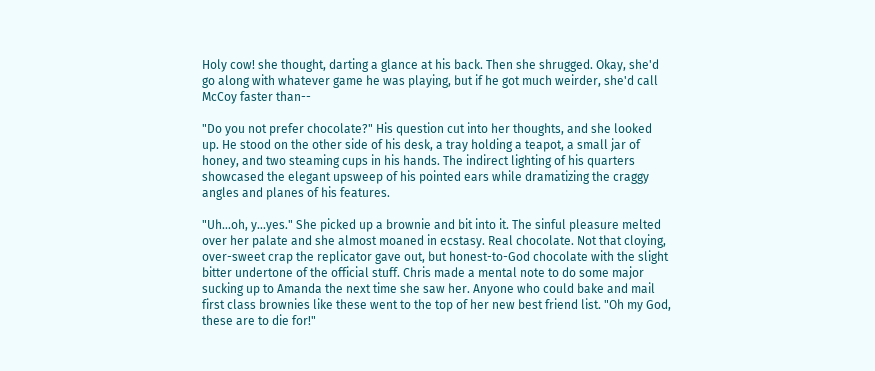Holy cow! she thought, darting a glance at his back. Then she shrugged. Okay, she'd go along with whatever game he was playing, but if he got much weirder, she'd call McCoy faster than--

"Do you not prefer chocolate?" His question cut into her thoughts, and she looked up. He stood on the other side of his desk, a tray holding a teapot, a small jar of honey, and two steaming cups in his hands. The indirect lighting of his quarters showcased the elegant upsweep of his pointed ears while dramatizing the craggy angles and planes of his features.

"Uh...oh, y...yes." She picked up a brownie and bit into it. The sinful pleasure melted over her palate and she almost moaned in ecstasy. Real chocolate. Not that cloying, over-sweet crap the replicator gave out, but honest-to-God chocolate with the slight bitter undertone of the official stuff. Chris made a mental note to do some major sucking up to Amanda the next time she saw her. Anyone who could bake and mail first class brownies like these went to the top of her new best friend list. "Oh my God, these are to die for!"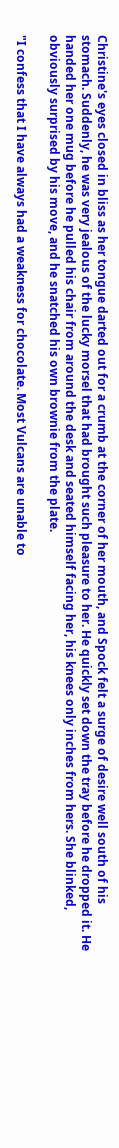Christine's eyes closed in bliss as her tongue darted out for a crumb at the corner of her mouth, and Spock felt a surge of desire well south of his stomach. Suddenly, he was very jealous of the lucky morsel that had brought such pleasure to her. He quickly set down the tray before he dropped it. He handed her one mug before he pulled his chair from around the desk and seated himself facing her, his knees only inches from hers. She blinked, obviously surprised by his move, and he snatched his own brownie from the plate.

"I confess that I have always had a weakness for chocolate. Most Vulcans are unable to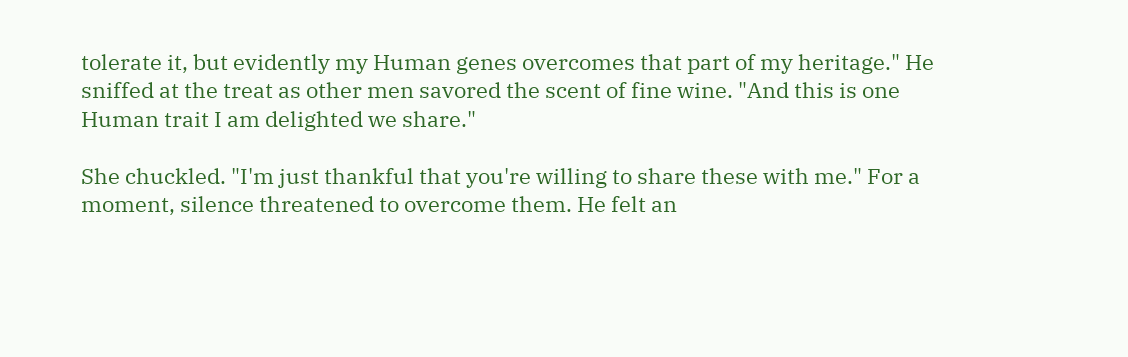tolerate it, but evidently my Human genes overcomes that part of my heritage." He sniffed at the treat as other men savored the scent of fine wine. "And this is one Human trait I am delighted we share."

She chuckled. "I'm just thankful that you're willing to share these with me." For a moment, silence threatened to overcome them. He felt an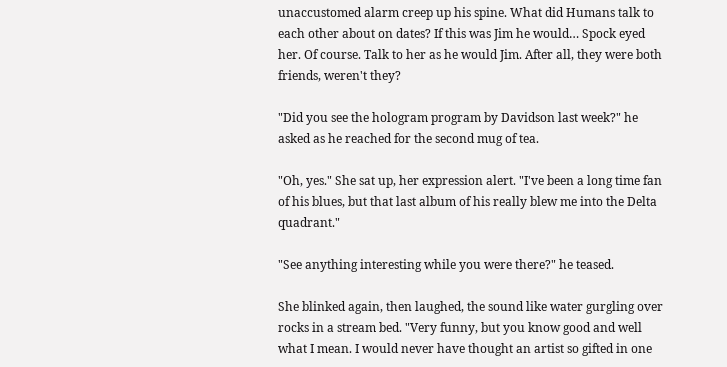unaccustomed alarm creep up his spine. What did Humans talk to each other about on dates? If this was Jim he would… Spock eyed her. Of course. Talk to her as he would Jim. After all, they were both friends, weren't they?

"Did you see the hologram program by Davidson last week?" he asked as he reached for the second mug of tea.

"Oh, yes." She sat up, her expression alert. "I've been a long time fan of his blues, but that last album of his really blew me into the Delta quadrant."

"See anything interesting while you were there?" he teased.

She blinked again, then laughed, the sound like water gurgling over rocks in a stream bed. "Very funny, but you know good and well what I mean. I would never have thought an artist so gifted in one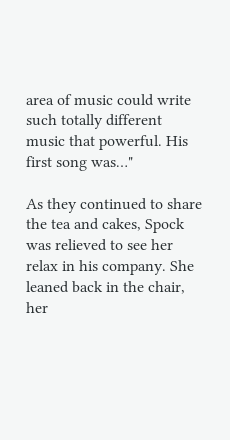area of music could write such totally different music that powerful. His first song was…"

As they continued to share the tea and cakes, Spock was relieved to see her relax in his company. She leaned back in the chair, her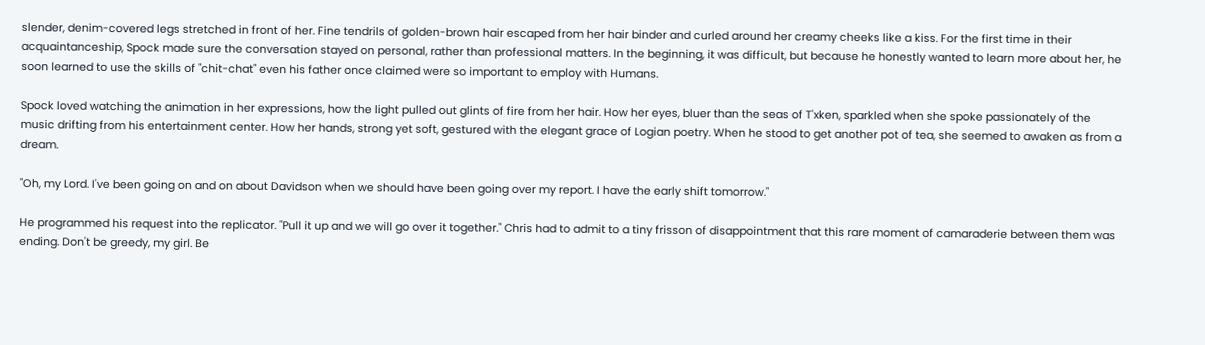slender, denim-covered legs stretched in front of her. Fine tendrils of golden-brown hair escaped from her hair binder and curled around her creamy cheeks like a kiss. For the first time in their acquaintanceship, Spock made sure the conversation stayed on personal, rather than professional matters. In the beginning, it was difficult, but because he honestly wanted to learn more about her, he soon learned to use the skills of "chit-chat" even his father once claimed were so important to employ with Humans.

Spock loved watching the animation in her expressions, how the light pulled out glints of fire from her hair. How her eyes, bluer than the seas of T'xken, sparkled when she spoke passionately of the music drifting from his entertainment center. How her hands, strong yet soft, gestured with the elegant grace of Logian poetry. When he stood to get another pot of tea, she seemed to awaken as from a dream.

"Oh, my Lord. I've been going on and on about Davidson when we should have been going over my report. I have the early shift tomorrow."

He programmed his request into the replicator. "Pull it up and we will go over it together." Chris had to admit to a tiny frisson of disappointment that this rare moment of camaraderie between them was ending. Don't be greedy, my girl. Be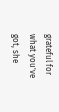grateful for what you've got, she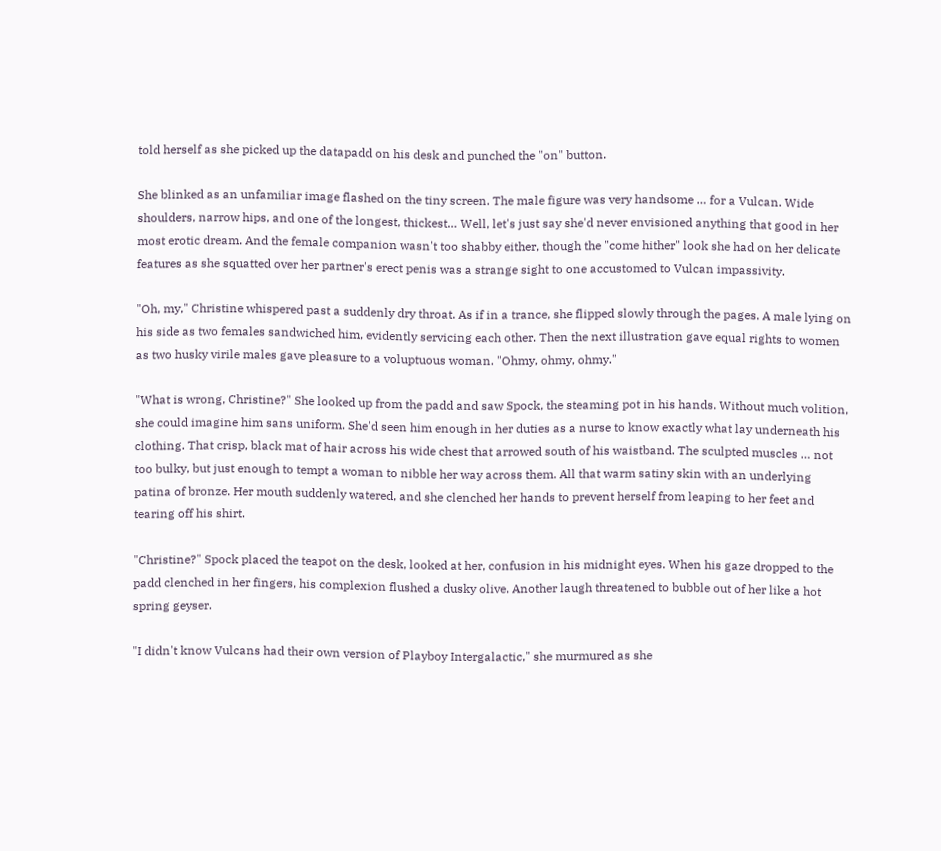told herself as she picked up the datapadd on his desk and punched the "on" button.

She blinked as an unfamiliar image flashed on the tiny screen. The male figure was very handsome … for a Vulcan. Wide shoulders, narrow hips, and one of the longest, thickest… Well, let's just say she'd never envisioned anything that good in her most erotic dream. And the female companion wasn't too shabby either, though the "come hither" look she had on her delicate features as she squatted over her partner's erect penis was a strange sight to one accustomed to Vulcan impassivity.

"Oh, my," Christine whispered past a suddenly dry throat. As if in a trance, she flipped slowly through the pages. A male lying on his side as two females sandwiched him, evidently servicing each other. Then the next illustration gave equal rights to women as two husky virile males gave pleasure to a voluptuous woman. "Ohmy, ohmy, ohmy."

"What is wrong, Christine?" She looked up from the padd and saw Spock, the steaming pot in his hands. Without much volition, she could imagine him sans uniform. She'd seen him enough in her duties as a nurse to know exactly what lay underneath his clothing. That crisp, black mat of hair across his wide chest that arrowed south of his waistband. The sculpted muscles … not too bulky, but just enough to tempt a woman to nibble her way across them. All that warm satiny skin with an underlying patina of bronze. Her mouth suddenly watered, and she clenched her hands to prevent herself from leaping to her feet and tearing off his shirt.

"Christine?" Spock placed the teapot on the desk, looked at her, confusion in his midnight eyes. When his gaze dropped to the padd clenched in her fingers, his complexion flushed a dusky olive. Another laugh threatened to bubble out of her like a hot spring geyser.

"I didn't know Vulcans had their own version of Playboy Intergalactic," she murmured as she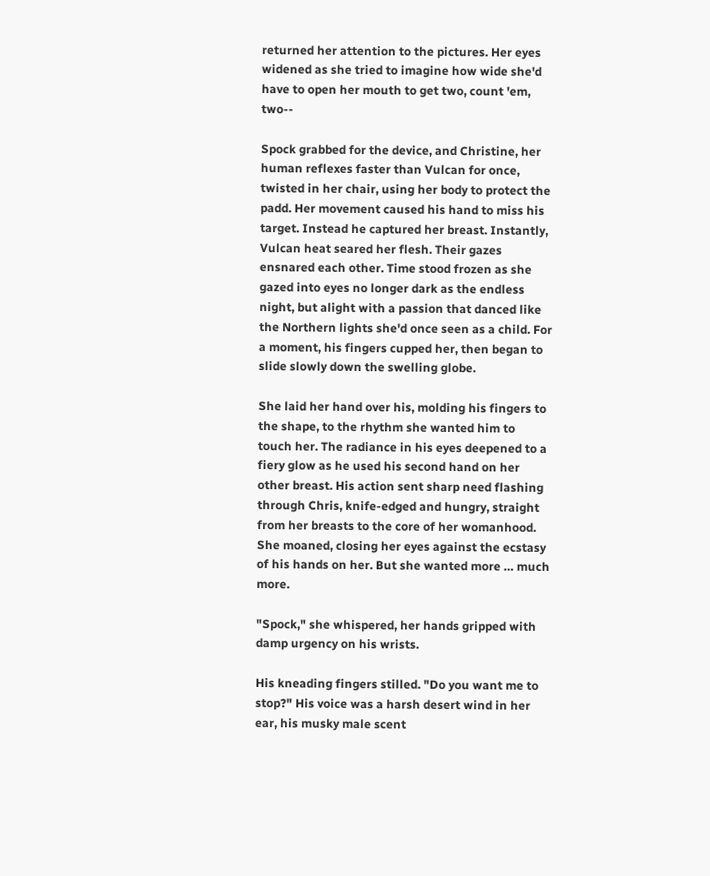returned her attention to the pictures. Her eyes widened as she tried to imagine how wide she'd have to open her mouth to get two, count 'em, two--

Spock grabbed for the device, and Christine, her human reflexes faster than Vulcan for once, twisted in her chair, using her body to protect the padd. Her movement caused his hand to miss his target. Instead he captured her breast. Instantly, Vulcan heat seared her flesh. Their gazes ensnared each other. Time stood frozen as she gazed into eyes no longer dark as the endless night, but alight with a passion that danced like the Northern lights she'd once seen as a child. For a moment, his fingers cupped her, then began to slide slowly down the swelling globe.

She laid her hand over his, molding his fingers to the shape, to the rhythm she wanted him to touch her. The radiance in his eyes deepened to a fiery glow as he used his second hand on her other breast. His action sent sharp need flashing through Chris, knife-edged and hungry, straight from her breasts to the core of her womanhood. She moaned, closing her eyes against the ecstasy of his hands on her. But she wanted more … much more.

"Spock," she whispered, her hands gripped with damp urgency on his wrists.

His kneading fingers stilled. "Do you want me to stop?" His voice was a harsh desert wind in her ear, his musky male scent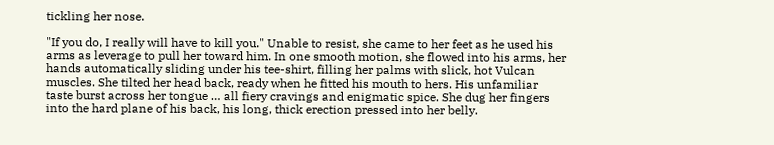tickling her nose.

"If you do, I really will have to kill you." Unable to resist, she came to her feet as he used his arms as leverage to pull her toward him. In one smooth motion, she flowed into his arms, her hands automatically sliding under his tee-shirt, filling her palms with slick, hot Vulcan muscles. She tilted her head back, ready when he fitted his mouth to hers. His unfamiliar taste burst across her tongue … all fiery cravings and enigmatic spice. She dug her fingers into the hard plane of his back, his long, thick erection pressed into her belly.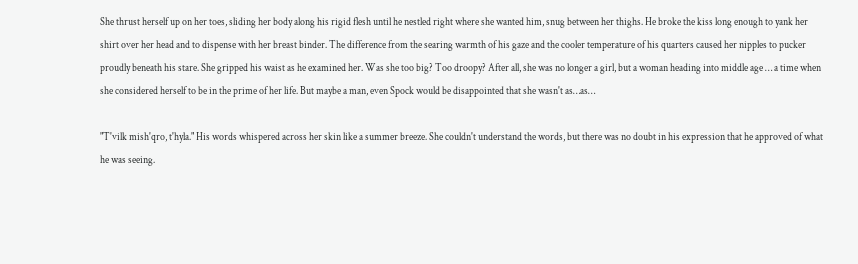She thrust herself up on her toes, sliding her body along his rigid flesh until he nestled right where she wanted him, snug between her thighs. He broke the kiss long enough to yank her shirt over her head and to dispense with her breast binder. The difference from the searing warmth of his gaze and the cooler temperature of his quarters caused her nipples to pucker proudly beneath his stare. She gripped his waist as he examined her. Was she too big? Too droopy? After all, she was no longer a girl, but a woman heading into middle age … a time when she considered herself to be in the prime of her life. But maybe a man, even Spock would be disappointed that she wasn't as…as…

"T'vilk mish'qro, t'hyla." His words whispered across her skin like a summer breeze. She couldn't understand the words, but there was no doubt in his expression that he approved of what he was seeing.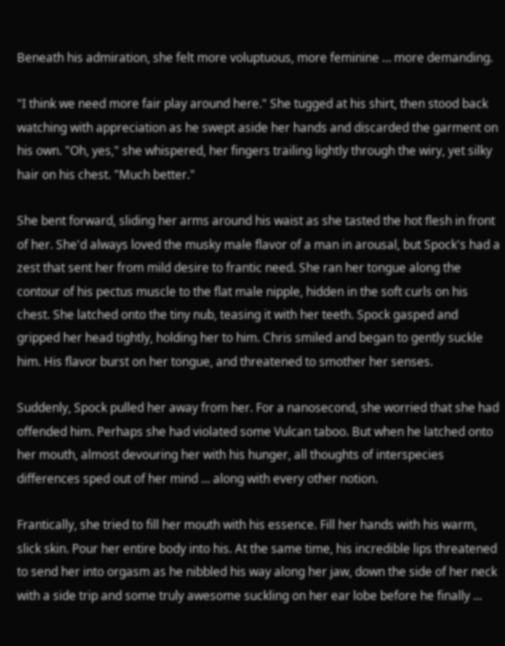Beneath his admiration, she felt more voluptuous, more feminine … more demanding.

"I think we need more fair play around here." She tugged at his shirt, then stood back watching with appreciation as he swept aside her hands and discarded the garment on his own. "Oh, yes," she whispered, her fingers trailing lightly through the wiry, yet silky hair on his chest. "Much better."

She bent forward, sliding her arms around his waist as she tasted the hot flesh in front of her. She'd always loved the musky male flavor of a man in arousal, but Spock's had a zest that sent her from mild desire to frantic need. She ran her tongue along the contour of his pectus muscle to the flat male nipple, hidden in the soft curls on his chest. She latched onto the tiny nub, teasing it with her teeth. Spock gasped and gripped her head tightly, holding her to him. Chris smiled and began to gently suckle him. His flavor burst on her tongue, and threatened to smother her senses.

Suddenly, Spock pulled her away from her. For a nanosecond, she worried that she had offended him. Perhaps she had violated some Vulcan taboo. But when he latched onto her mouth, almost devouring her with his hunger, all thoughts of interspecies differences sped out of her mind ... along with every other notion.

Frantically, she tried to fill her mouth with his essence. Fill her hands with his warm, slick skin. Pour her entire body into his. At the same time, his incredible lips threatened to send her into orgasm as he nibbled his way along her jaw, down the side of her neck with a side trip and some truly awesome suckling on her ear lobe before he finally ...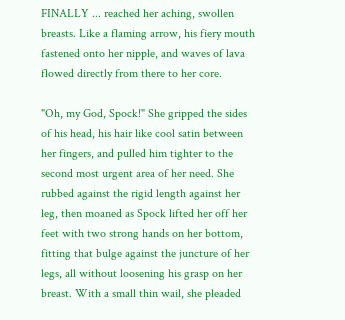FINALLY ... reached her aching, swollen breasts. Like a flaming arrow, his fiery mouth fastened onto her nipple, and waves of lava flowed directly from there to her core.

"Oh, my God, Spock!" She gripped the sides of his head, his hair like cool satin between her fingers, and pulled him tighter to the second most urgent area of her need. She rubbed against the rigid length against her leg, then moaned as Spock lifted her off her feet with two strong hands on her bottom, fitting that bulge against the juncture of her legs, all without loosening his grasp on her breast. With a small thin wail, she pleaded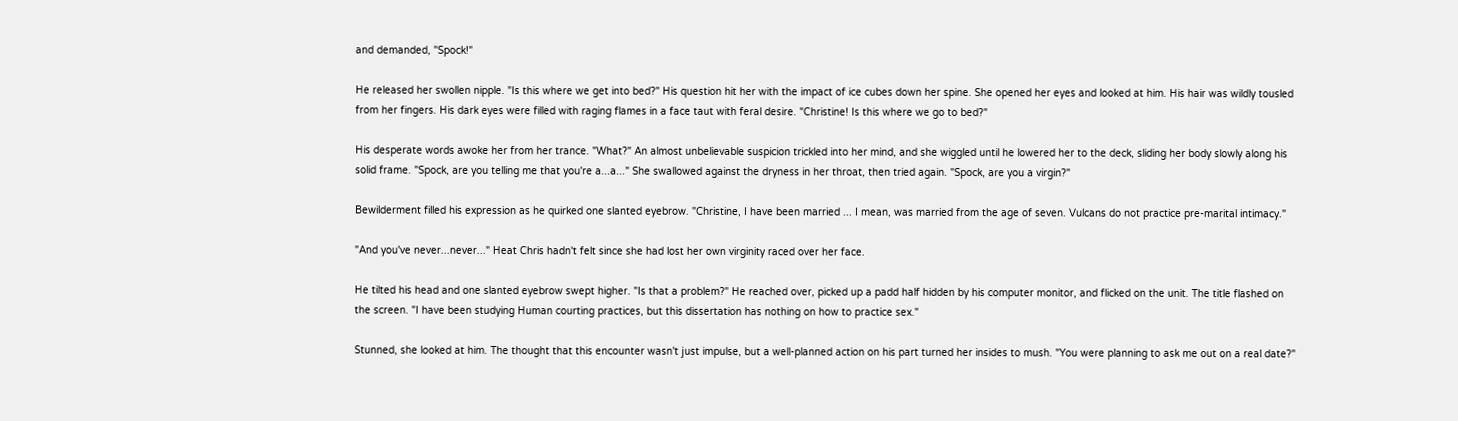and demanded, "Spock!"

He released her swollen nipple. "Is this where we get into bed?" His question hit her with the impact of ice cubes down her spine. She opened her eyes and looked at him. His hair was wildly tousled from her fingers. His dark eyes were filled with raging flames in a face taut with feral desire. "Christine! Is this where we go to bed?"

His desperate words awoke her from her trance. "What?" An almost unbelievable suspicion trickled into her mind, and she wiggled until he lowered her to the deck, sliding her body slowly along his solid frame. "Spock, are you telling me that you're a...a..." She swallowed against the dryness in her throat, then tried again. "Spock, are you a virgin?"

Bewilderment filled his expression as he quirked one slanted eyebrow. "Christine, I have been married ... I mean, was married from the age of seven. Vulcans do not practice pre-marital intimacy."

"And you've never...never..." Heat Chris hadn't felt since she had lost her own virginity raced over her face.

He tilted his head and one slanted eyebrow swept higher. "Is that a problem?" He reached over, picked up a padd half hidden by his computer monitor, and flicked on the unit. The title flashed on the screen. "I have been studying Human courting practices, but this dissertation has nothing on how to practice sex."

Stunned, she looked at him. The thought that this encounter wasn't just impulse, but a well-planned action on his part turned her insides to mush. "You were planning to ask me out on a real date?"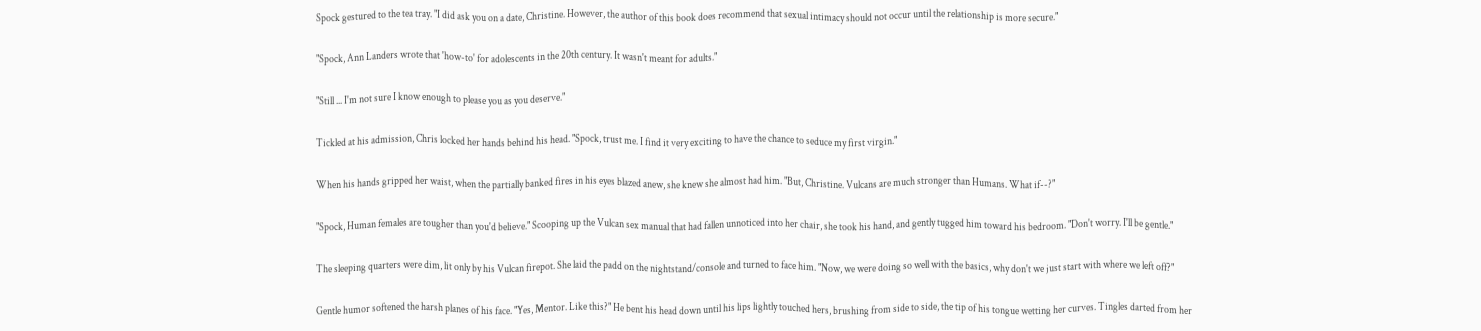Spock gestured to the tea tray. "I did ask you on a date, Christine. However, the author of this book does recommend that sexual intimacy should not occur until the relationship is more secure."

"Spock, Ann Landers wrote that 'how-to' for adolescents in the 20th century. It wasn't meant for adults."

"Still ... I'm not sure I know enough to please you as you deserve."

Tickled at his admission, Chris locked her hands behind his head. "Spock, trust me. I find it very exciting to have the chance to seduce my first virgin."

When his hands gripped her waist, when the partially banked fires in his eyes blazed anew, she knew she almost had him. "But, Christine. Vulcans are much stronger than Humans. What if--?"

"Spock, Human females are tougher than you'd believe." Scooping up the Vulcan sex manual that had fallen unnoticed into her chair, she took his hand, and gently tugged him toward his bedroom. "Don't worry. I'll be gentle."

The sleeping quarters were dim, lit only by his Vulcan firepot. She laid the padd on the nightstand/console and turned to face him. "Now, we were doing so well with the basics, why don't we just start with where we left off?"

Gentle humor softened the harsh planes of his face. "Yes, Mentor. Like this?" He bent his head down until his lips lightly touched hers, brushing from side to side, the tip of his tongue wetting her curves. Tingles darted from her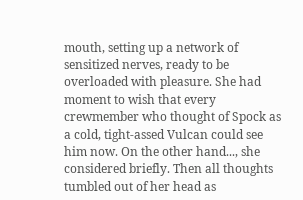mouth, setting up a network of sensitized nerves, ready to be overloaded with pleasure. She had moment to wish that every crewmember who thought of Spock as a cold, tight-assed Vulcan could see him now. On the other hand..., she considered briefly. Then all thoughts tumbled out of her head as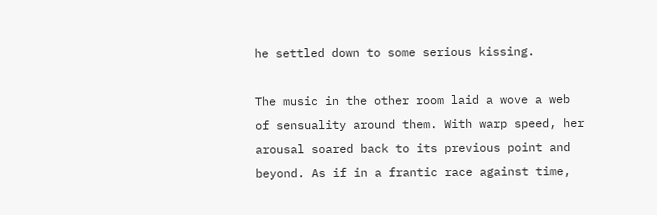he settled down to some serious kissing.

The music in the other room laid a wove a web of sensuality around them. With warp speed, her arousal soared back to its previous point and beyond. As if in a frantic race against time,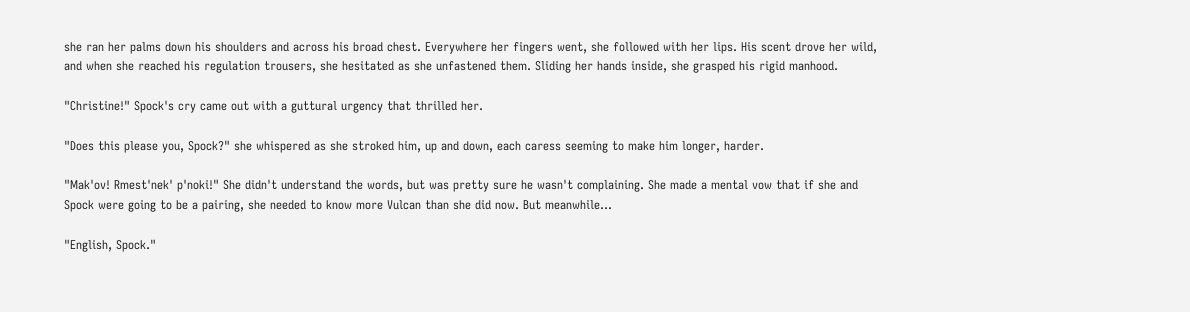she ran her palms down his shoulders and across his broad chest. Everywhere her fingers went, she followed with her lips. His scent drove her wild, and when she reached his regulation trousers, she hesitated as she unfastened them. Sliding her hands inside, she grasped his rigid manhood.

"Christine!" Spock's cry came out with a guttural urgency that thrilled her.

"Does this please you, Spock?" she whispered as she stroked him, up and down, each caress seeming to make him longer, harder.

"Mak'ov! Rmest'nek' p'noki!" She didn't understand the words, but was pretty sure he wasn't complaining. She made a mental vow that if she and Spock were going to be a pairing, she needed to know more Vulcan than she did now. But meanwhile...

"English, Spock."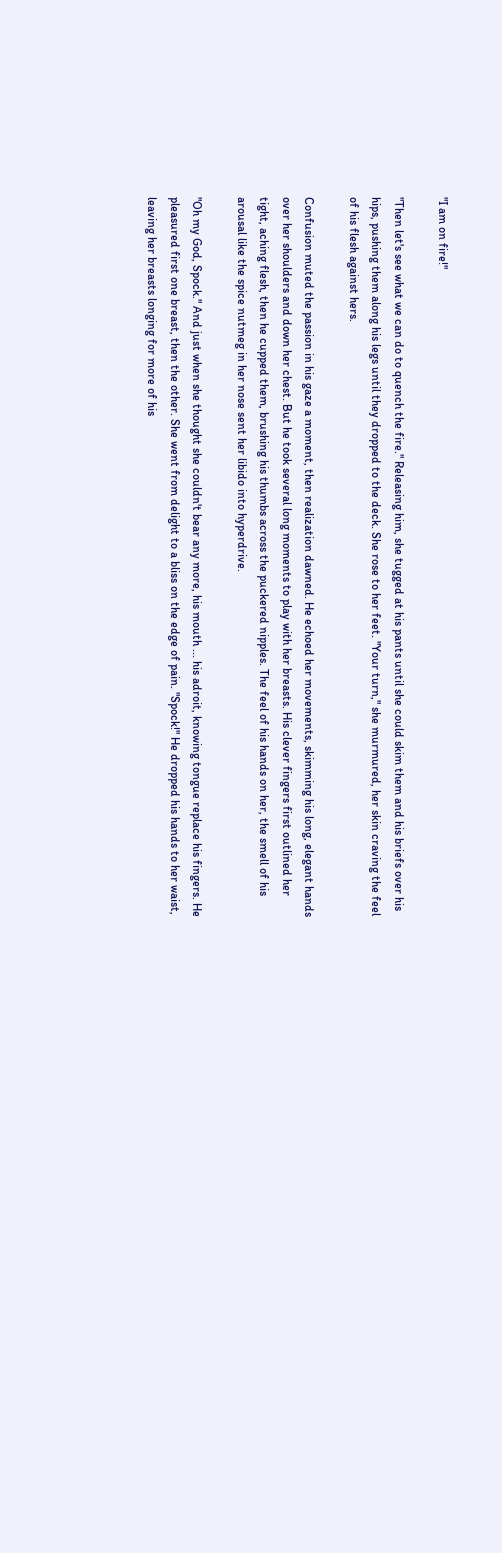"I am on fire!"

"Then let's see what we can do to quench the fire." Releasing him, she tugged at his pants until she could skim them and his briefs over his hips, pushing them along his legs until they dropped to the deck. She rose to her feet. "Your turn," she murmured, her skin craving the feel of his flesh against hers.

Confusion muted the passion in his gaze a moment, then realization dawned. He echoed her movements, skimming his long, elegant hands over her shoulders and down her chest. But he took several long moments to play with her breasts. His clever fingers first outlined her tight, aching flesh, then he cupped them, brushing his thumbs across the puckered nipples. The feel of his hands on her, the smell of his arousal like the spice nutmeg in her nose sent her libido into hyperdrive.

"Oh my God, Spock." And just when she thought she couldn't bear any more, his mouth ... his adroit, knowing tongue replace his fingers. He pleasured first one breast, then the other. She went from delight to a bliss on the edge of pain. "Spock!" He dropped his hands to her waist, leaving her breasts longing for more of his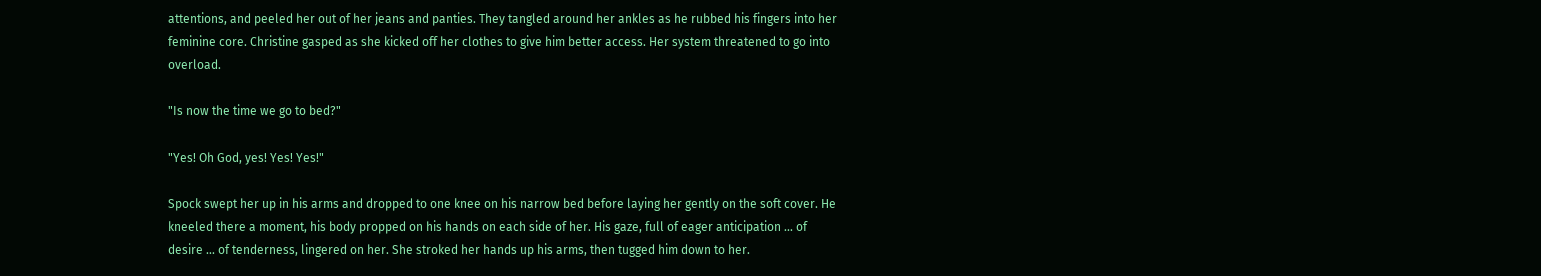attentions, and peeled her out of her jeans and panties. They tangled around her ankles as he rubbed his fingers into her feminine core. Christine gasped as she kicked off her clothes to give him better access. Her system threatened to go into overload.

"Is now the time we go to bed?"

"Yes! Oh God, yes! Yes! Yes!"

Spock swept her up in his arms and dropped to one knee on his narrow bed before laying her gently on the soft cover. He kneeled there a moment, his body propped on his hands on each side of her. His gaze, full of eager anticipation ... of desire ... of tenderness, lingered on her. She stroked her hands up his arms, then tugged him down to her.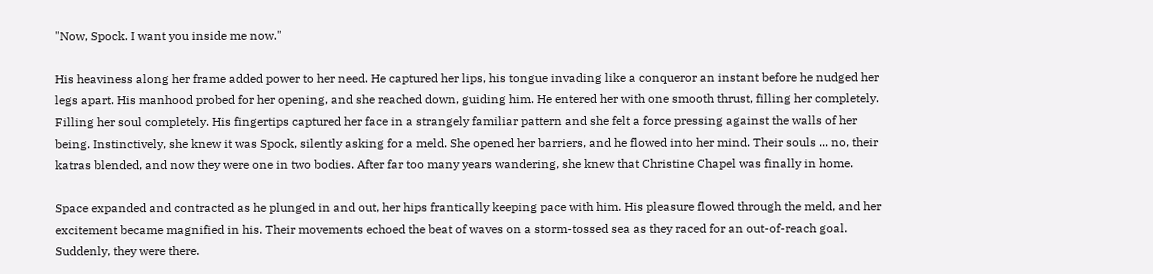"Now, Spock. I want you inside me now."

His heaviness along her frame added power to her need. He captured her lips, his tongue invading like a conqueror an instant before he nudged her legs apart. His manhood probed for her opening, and she reached down, guiding him. He entered her with one smooth thrust, filling her completely. Filling her soul completely. His fingertips captured her face in a strangely familiar pattern and she felt a force pressing against the walls of her being. Instinctively, she knew it was Spock, silently asking for a meld. She opened her barriers, and he flowed into her mind. Their souls ... no, their katras blended, and now they were one in two bodies. After far too many years wandering, she knew that Christine Chapel was finally in home.

Space expanded and contracted as he plunged in and out, her hips frantically keeping pace with him. His pleasure flowed through the meld, and her excitement became magnified in his. Their movements echoed the beat of waves on a storm-tossed sea as they raced for an out-of-reach goal. Suddenly, they were there.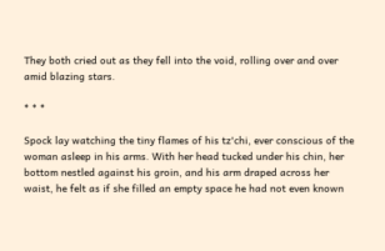They both cried out as they fell into the void, rolling over and over amid blazing stars.

* * *

Spock lay watching the tiny flames of his tz'chi, ever conscious of the woman asleep in his arms. With her head tucked under his chin, her bottom nestled against his groin, and his arm draped across her waist, he felt as if she filled an empty space he had not even known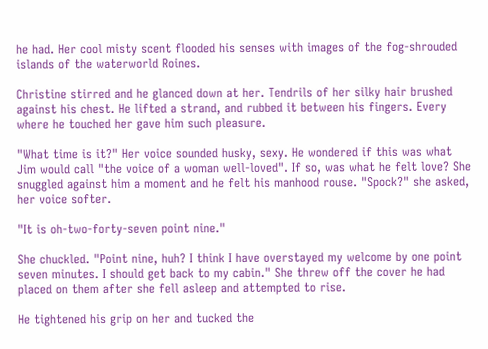he had. Her cool misty scent flooded his senses with images of the fog-shrouded islands of the waterworld Roines.

Christine stirred and he glanced down at her. Tendrils of her silky hair brushed against his chest. He lifted a strand, and rubbed it between his fingers. Every where he touched her gave him such pleasure.

"What time is it?" Her voice sounded husky, sexy. He wondered if this was what Jim would call "the voice of a woman well-loved". If so, was what he felt love? She snuggled against him a moment and he felt his manhood rouse. "Spock?" she asked, her voice softer.

"It is oh-two-forty-seven point nine."

She chuckled. "Point nine, huh? I think I have overstayed my welcome by one point seven minutes. I should get back to my cabin." She threw off the cover he had placed on them after she fell asleep and attempted to rise.

He tightened his grip on her and tucked the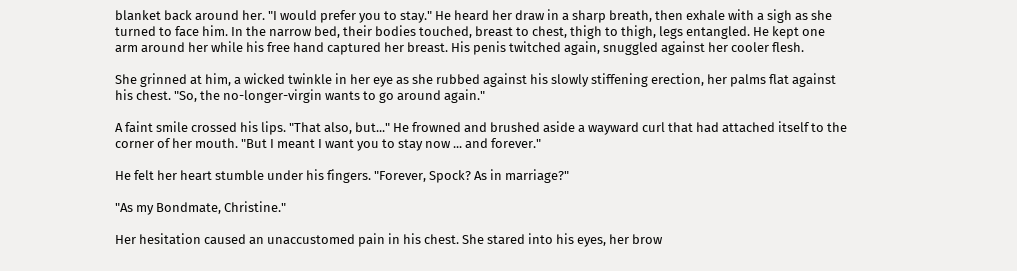blanket back around her. "I would prefer you to stay." He heard her draw in a sharp breath, then exhale with a sigh as she turned to face him. In the narrow bed, their bodies touched, breast to chest, thigh to thigh, legs entangled. He kept one arm around her while his free hand captured her breast. His penis twitched again, snuggled against her cooler flesh.

She grinned at him, a wicked twinkle in her eye as she rubbed against his slowly stiffening erection, her palms flat against his chest. "So, the no-longer-virgin wants to go around again."

A faint smile crossed his lips. "That also, but..." He frowned and brushed aside a wayward curl that had attached itself to the corner of her mouth. "But I meant I want you to stay now ... and forever."

He felt her heart stumble under his fingers. "Forever, Spock? As in marriage?"

"As my Bondmate, Christine."

Her hesitation caused an unaccustomed pain in his chest. She stared into his eyes, her brow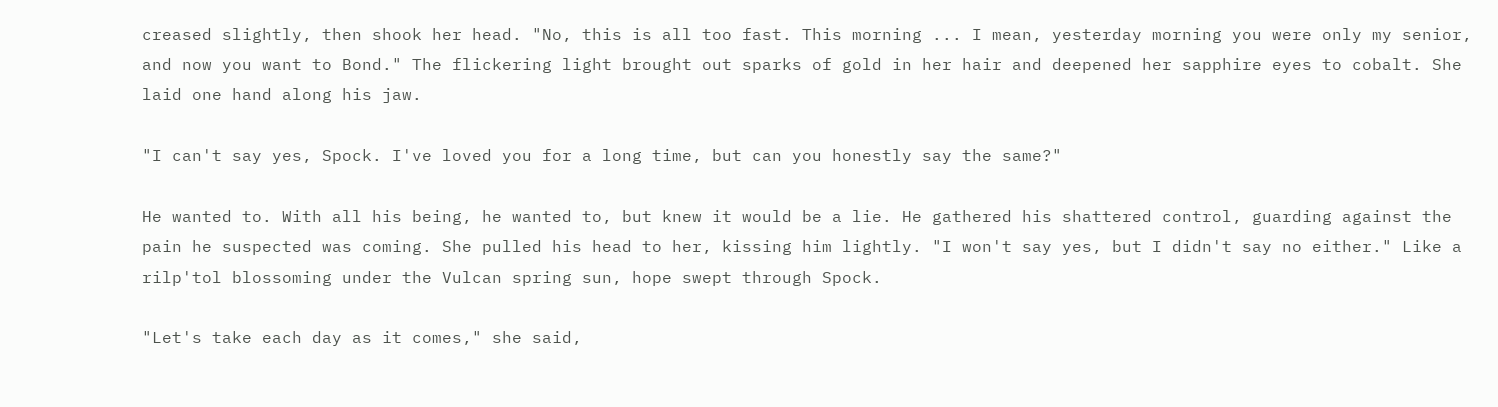creased slightly, then shook her head. "No, this is all too fast. This morning ... I mean, yesterday morning you were only my senior, and now you want to Bond." The flickering light brought out sparks of gold in her hair and deepened her sapphire eyes to cobalt. She laid one hand along his jaw.

"I can't say yes, Spock. I've loved you for a long time, but can you honestly say the same?"

He wanted to. With all his being, he wanted to, but knew it would be a lie. He gathered his shattered control, guarding against the pain he suspected was coming. She pulled his head to her, kissing him lightly. "I won't say yes, but I didn't say no either." Like a rilp'tol blossoming under the Vulcan spring sun, hope swept through Spock.

"Let's take each day as it comes," she said,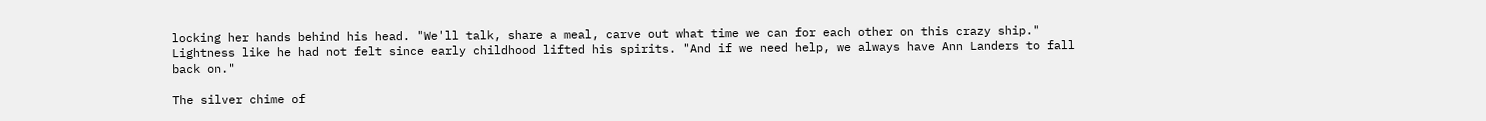locking her hands behind his head. "We'll talk, share a meal, carve out what time we can for each other on this crazy ship." Lightness like he had not felt since early childhood lifted his spirits. "And if we need help, we always have Ann Landers to fall back on."

The silver chime of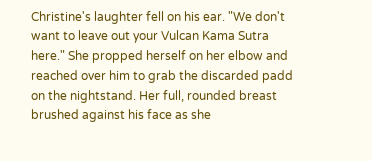Christine's laughter fell on his ear. "We don't want to leave out your Vulcan Kama Sutra here." She propped herself on her elbow and reached over him to grab the discarded padd on the nightstand. Her full, rounded breast brushed against his face as she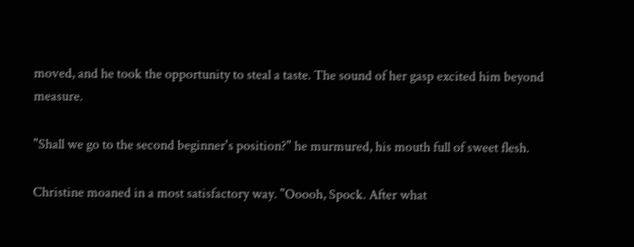moved, and he took the opportunity to steal a taste. The sound of her gasp excited him beyond measure.

"Shall we go to the second beginner's position?" he murmured, his mouth full of sweet flesh.

Christine moaned in a most satisfactory way. "Ooooh, Spock. After what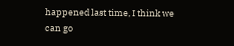happened last time, I think we can go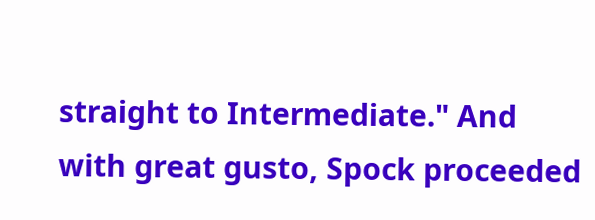straight to Intermediate." And with great gusto, Spock proceeded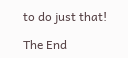to do just that!

The End